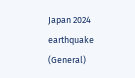Japan 2024 earthquake (General)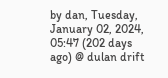by dan, Tuesday, January 02, 2024, 05:47 (202 days ago) @ dulan drift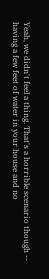Yeah, we didn't feel a thing. That's a horrible scenario though -- having a few feet of water in your house and no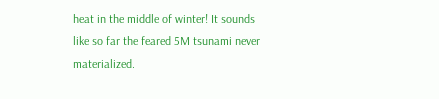heat in the middle of winter! It sounds like so far the feared 5M tsunami never materialized.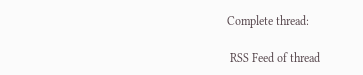Complete thread:

 RSS Feed of thread